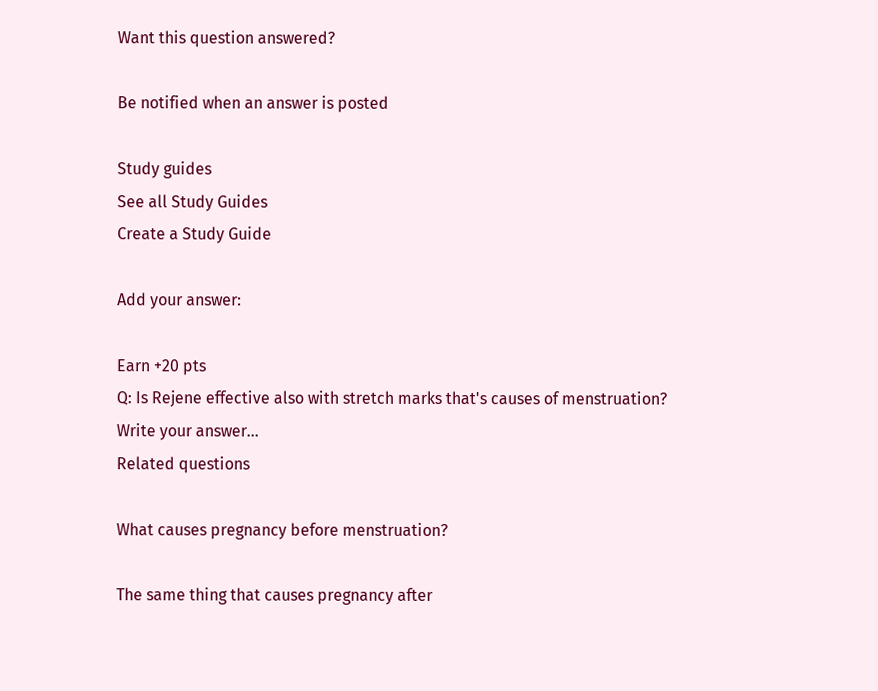Want this question answered?

Be notified when an answer is posted

Study guides
See all Study Guides
Create a Study Guide

Add your answer:

Earn +20 pts
Q: Is Rejene effective also with stretch marks that's causes of menstruation?
Write your answer...
Related questions

What causes pregnancy before menstruation?

The same thing that causes pregnancy after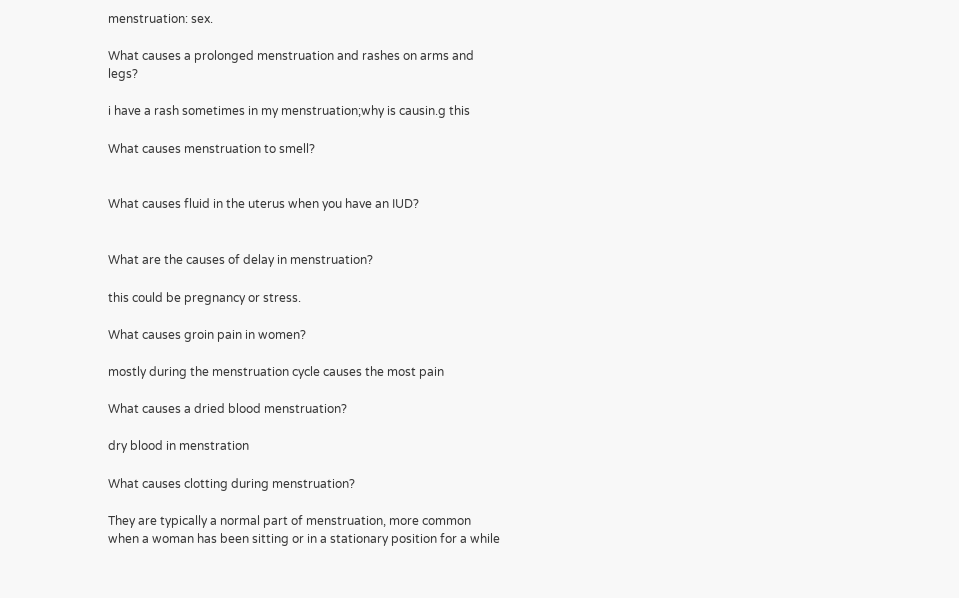menstruation: sex.

What causes a prolonged menstruation and rashes on arms and legs?

i have a rash sometimes in my menstruation;why is causin.g this

What causes menstruation to smell?


What causes fluid in the uterus when you have an IUD?


What are the causes of delay in menstruation?

this could be pregnancy or stress.

What causes groin pain in women?

mostly during the menstruation cycle causes the most pain

What causes a dried blood menstruation?

dry blood in menstration

What causes clotting during menstruation?

They are typically a normal part of menstruation, more common when a woman has been sitting or in a stationary position for a while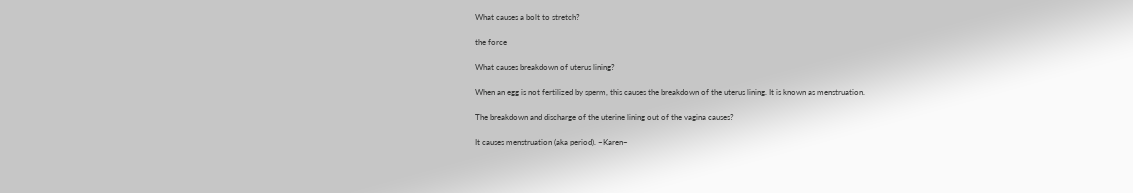What causes a bolt to stretch?

the force

What causes breakdown of uterus lining?

When an egg is not fertilized by sperm, this causes the breakdown of the uterus lining. It is known as menstruation.

The breakdown and discharge of the uterine lining out of the vagina causes?

It causes menstruation (aka period). ~Karen~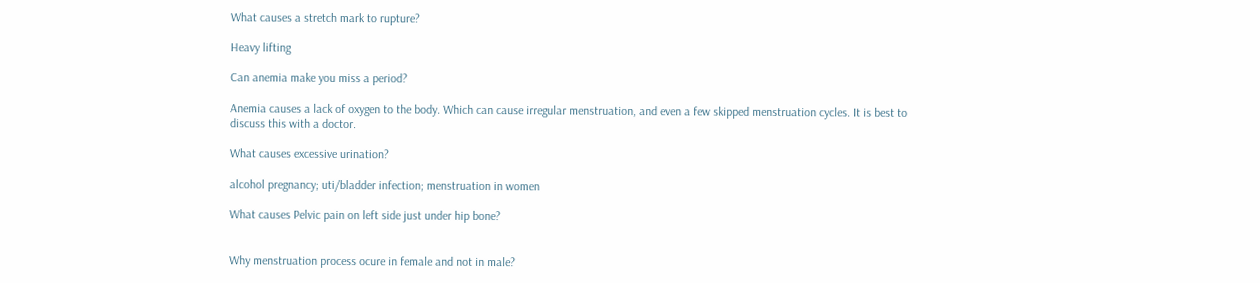What causes a stretch mark to rupture?

Heavy lifting

Can anemia make you miss a period?

Anemia causes a lack of oxygen to the body. Which can cause irregular menstruation, and even a few skipped menstruation cycles. It is best to discuss this with a doctor.

What causes excessive urination?

alcohol pregnancy; uti/bladder infection; menstruation in women

What causes Pelvic pain on left side just under hip bone?


Why menstruation process ocure in female and not in male?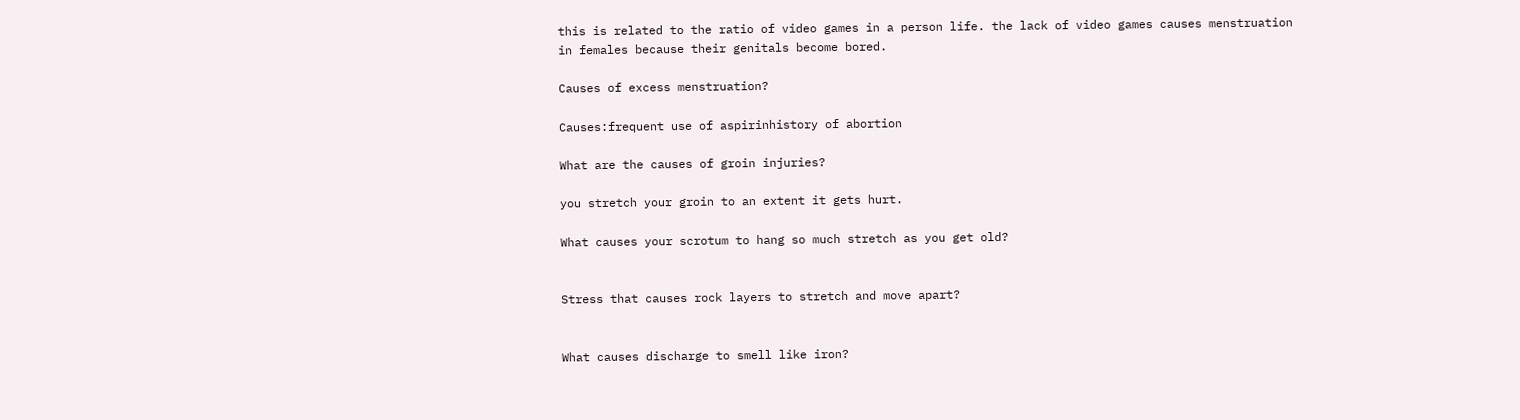this is related to the ratio of video games in a person life. the lack of video games causes menstruation in females because their genitals become bored.

Causes of excess menstruation?

Causes:frequent use of aspirinhistory of abortion

What are the causes of groin injuries?

you stretch your groin to an extent it gets hurt.

What causes your scrotum to hang so much stretch as you get old?


Stress that causes rock layers to stretch and move apart?


What causes discharge to smell like iron?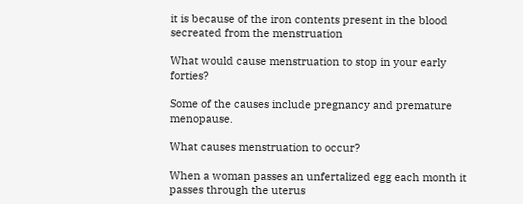it is because of the iron contents present in the blood secreated from the menstruation

What would cause menstruation to stop in your early forties?

Some of the causes include pregnancy and premature menopause.

What causes menstruation to occur?

When a woman passes an unfertalized egg each month it passes through the uterus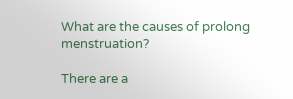What are the causes of prolong menstruation?

There are a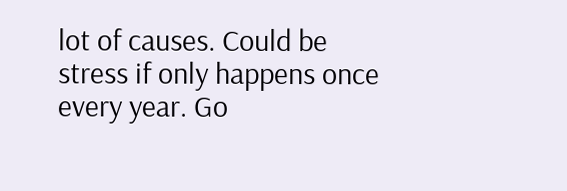lot of causes. Could be stress if only happens once every year. Go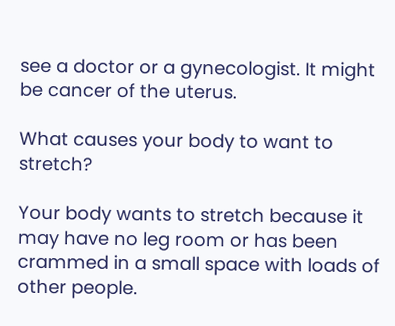see a doctor or a gynecologist. It might be cancer of the uterus.

What causes your body to want to stretch?

Your body wants to stretch because it may have no leg room or has been crammed in a small space with loads of other people.